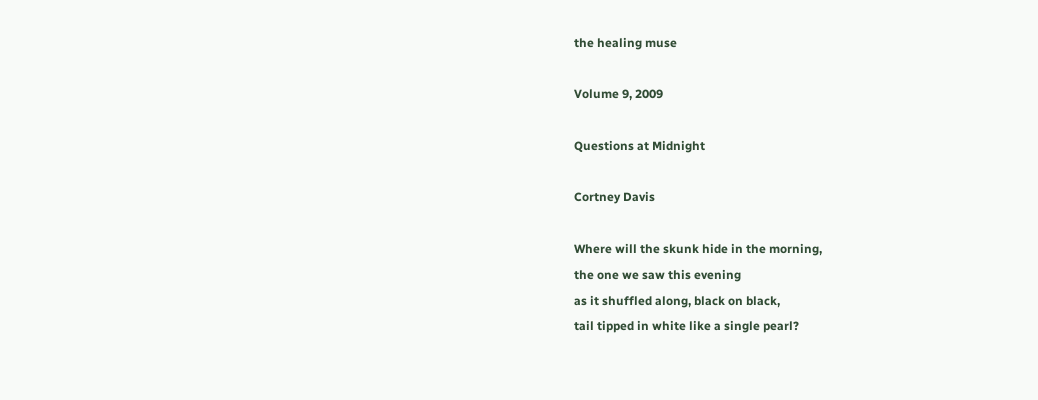the healing muse

Volume 9, 2009

Questions at Midnight

Cortney Davis

Where will the skunk hide in the morning,
the one we saw this evening
as it shuffled along, black on black,
tail tipped in white like a single pearl?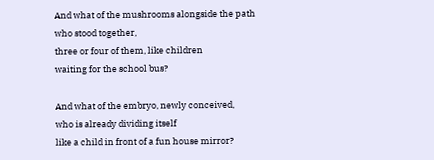And what of the mushrooms alongside the path
who stood together,
three or four of them, like children
waiting for the school bus?

And what of the embryo, newly conceived,
who is already dividing itself
like a child in front of a fun house mirror?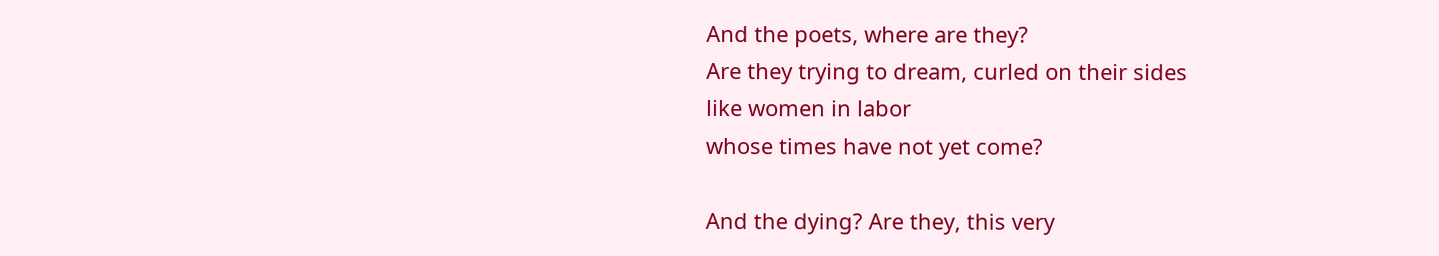And the poets, where are they?
Are they trying to dream, curled on their sides
like women in labor
whose times have not yet come?

And the dying? Are they, this very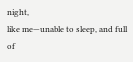night,
like me—unable to sleep, and full of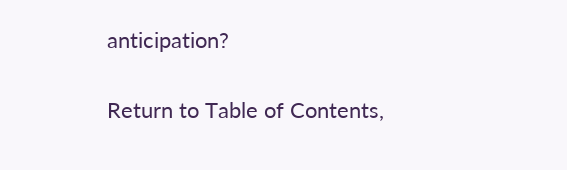anticipation?

Return to Table of Contents,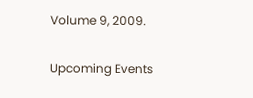Volume 9, 2009.

Upcoming Events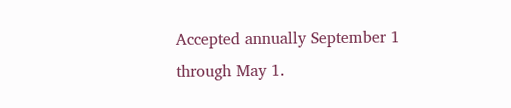Accepted annually September 1 through May 1.